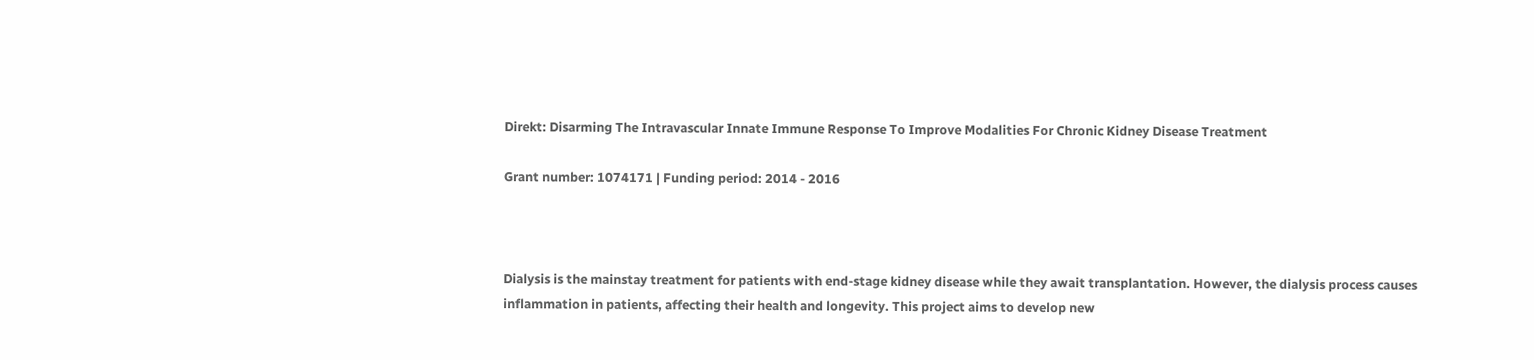Direkt: Disarming The Intravascular Innate Immune Response To Improve Modalities For Chronic Kidney Disease Treatment

Grant number: 1074171 | Funding period: 2014 - 2016



Dialysis is the mainstay treatment for patients with end-stage kidney disease while they await transplantation. However, the dialysis process causes inflammation in patients, affecting their health and longevity. This project aims to develop new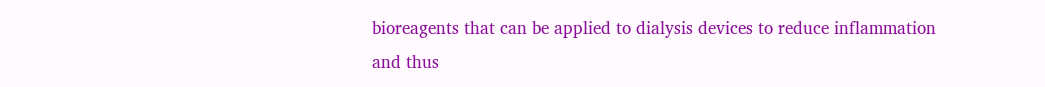bioreagents that can be applied to dialysis devices to reduce inflammation and thus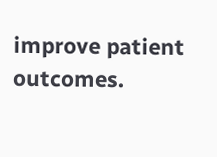improve patient outcomes.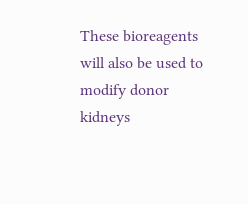These bioreagents will also be used to modify donor kidneys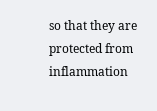so that they are protected from inflammation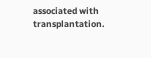associated with transplantation.